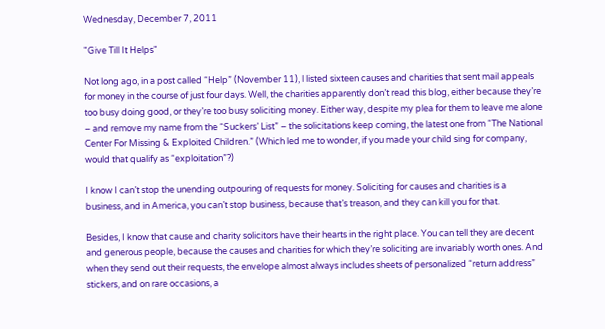Wednesday, December 7, 2011

"Give Till It Helps"

Not long ago, in a post called “Help” (November 11), l listed sixteen causes and charities that sent mail appeals for money in the course of just four days. Well, the charities apparently don’t read this blog, either because they’re too busy doing good, or they’re too busy soliciting money. Either way, despite my plea for them to leave me alone – and remove my name from the “Suckers’ List” – the solicitations keep coming, the latest one from “The National Center For Missing & Exploited Children.” (Which led me to wonder, if you made your child sing for company, would that qualify as “exploitation”?)

I know I can’t stop the unending outpouring of requests for money. Soliciting for causes and charities is a business, and in America, you can’t stop business, because that’s treason, and they can kill you for that.

Besides, I know that cause and charity solicitors have their hearts in the right place. You can tell they are decent and generous people, because the causes and charities for which they’re soliciting are invariably worth ones. And when they send out their requests, the envelope almost always includes sheets of personalized “return address” stickers, and on rare occasions, a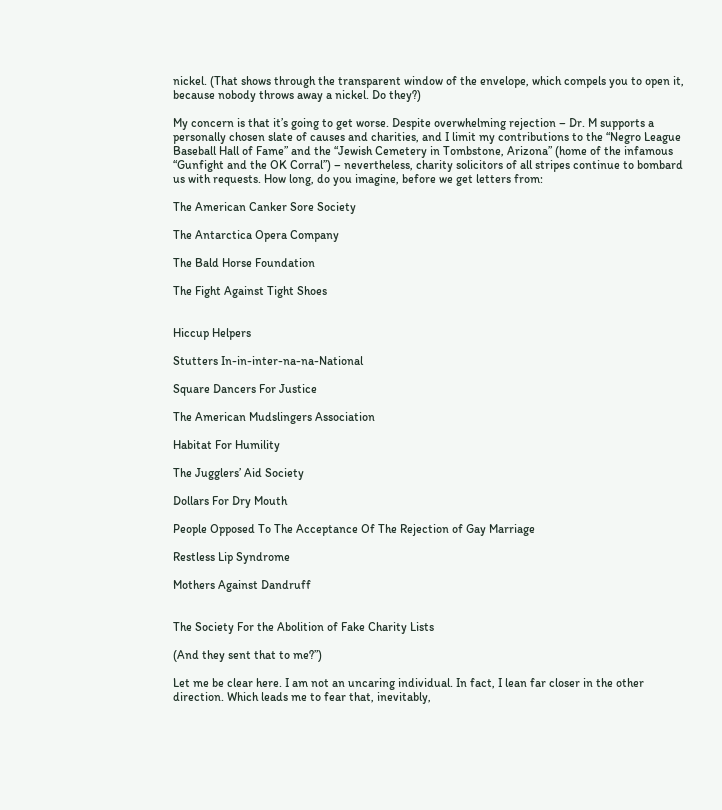nickel. (That shows through the transparent window of the envelope, which compels you to open it, because nobody throws away a nickel. Do they?)

My concern is that it’s going to get worse. Despite overwhelming rejection – Dr. M supports a personally chosen slate of causes and charities, and I limit my contributions to the “Negro League Baseball Hall of Fame” and the “Jewish Cemetery in Tombstone, Arizona” (home of the infamous “Gunfight and the OK Corral”) – nevertheless, charity solicitors of all stripes continue to bombard us with requests. How long, do you imagine, before we get letters from:

The American Canker Sore Society

The Antarctica Opera Company

The Bald Horse Foundation

The Fight Against Tight Shoes


Hiccup Helpers

Stutters In-in-inter-na-na-National

Square Dancers For Justice

The American Mudslingers Association

Habitat For Humility

The Jugglers’ Aid Society

Dollars For Dry Mouth

People Opposed To The Acceptance Of The Rejection of Gay Marriage

Restless Lip Syndrome

Mothers Against Dandruff


The Society For the Abolition of Fake Charity Lists

(And they sent that to me?”)

Let me be clear here. I am not an uncaring individual. In fact, I lean far closer in the other direction. Which leads me to fear that, inevitably,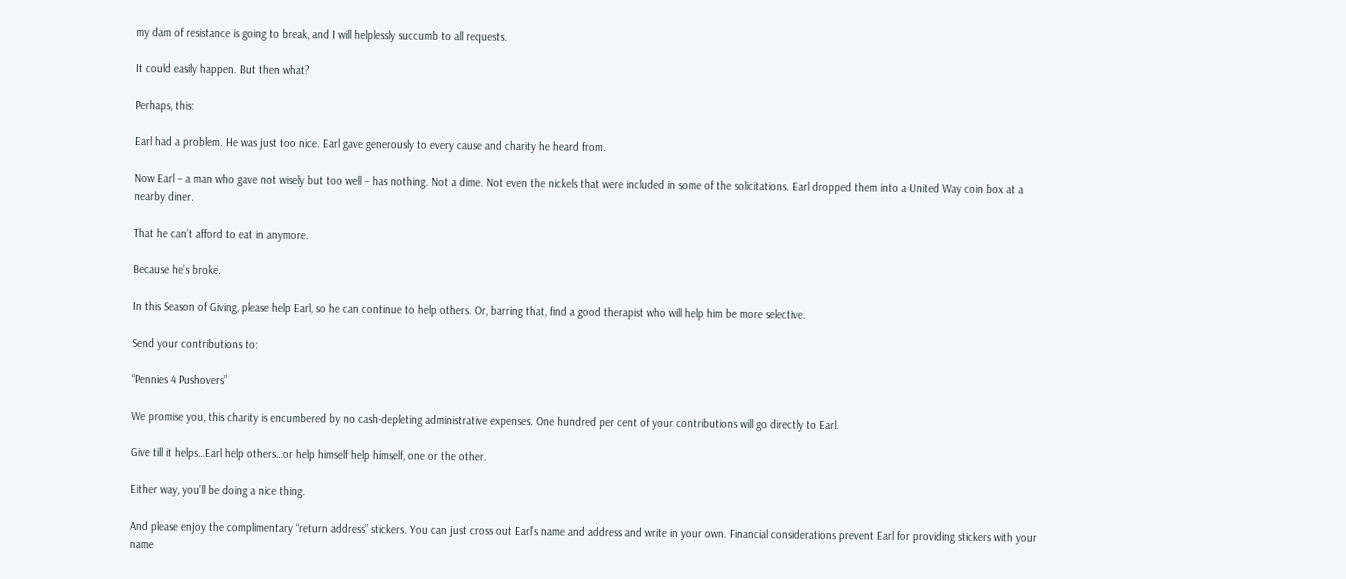my dam of resistance is going to break, and I will helplessly succumb to all requests.

It could easily happen. But then what?

Perhaps, this:

Earl had a problem. He was just too nice. Earl gave generously to every cause and charity he heard from.

Now Earl – a man who gave not wisely but too well – has nothing. Not a dime. Not even the nickels that were included in some of the solicitations. Earl dropped them into a United Way coin box at a nearby diner.

That he can’t afford to eat in anymore.

Because he’s broke.

In this Season of Giving, please help Earl, so he can continue to help others. Or, barring that, find a good therapist who will help him be more selective.

Send your contributions to:

“Pennies 4 Pushovers”

We promise you, this charity is encumbered by no cash-depleting administrative expenses. One hundred per cent of your contributions will go directly to Earl.

Give till it helps…Earl help others…or help himself help himself, one or the other.

Either way, you’ll be doing a nice thing.

And please enjoy the complimentary “return address” stickers. You can just cross out Earl’s name and address and write in your own. Financial considerations prevent Earl for providing stickers with your name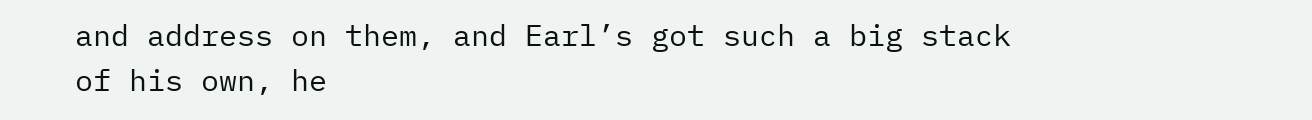and address on them, and Earl’s got such a big stack of his own, he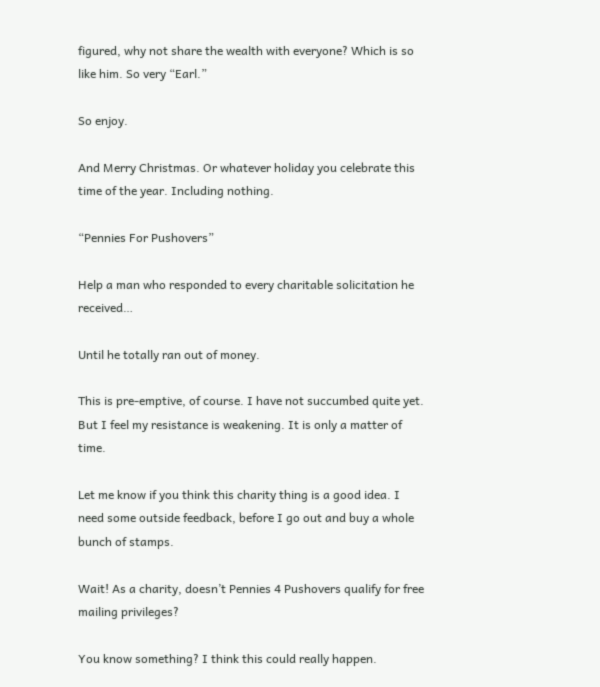figured, why not share the wealth with everyone? Which is so like him. So very “Earl.”

So enjoy.

And Merry Christmas. Or whatever holiday you celebrate this time of the year. Including nothing.

“Pennies For Pushovers”

Help a man who responded to every charitable solicitation he received…

Until he totally ran out of money.

This is pre-emptive, of course. I have not succumbed quite yet. But I feel my resistance is weakening. It is only a matter of time.

Let me know if you think this charity thing is a good idea. I need some outside feedback, before I go out and buy a whole bunch of stamps.

Wait! As a charity, doesn’t Pennies 4 Pushovers qualify for free mailing privileges?

You know something? I think this could really happen.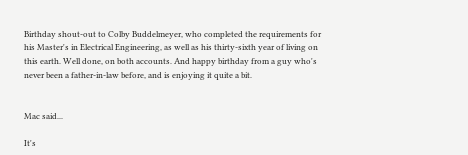Birthday shout-out to Colby Buddelmeyer, who completed the requirements for his Master's in Electrical Engineering, as well as his thirty-sixth year of living on this earth. Well done, on both accounts. And happy birthday from a guy who's never been a father-in-law before, and is enjoying it quite a bit.


Mac said...

It's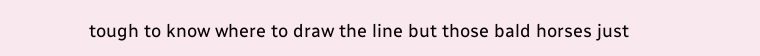tough to know where to draw the line but those bald horses just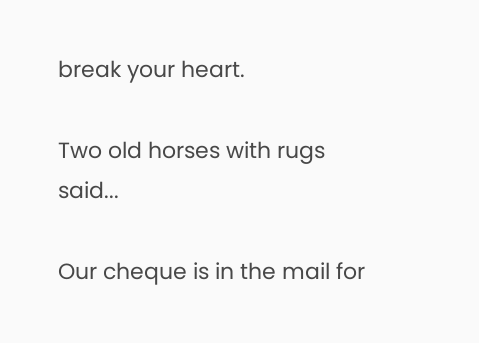break your heart.

Two old horses with rugs said...

Our cheque is in the mail for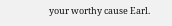your worthy cause Earl.